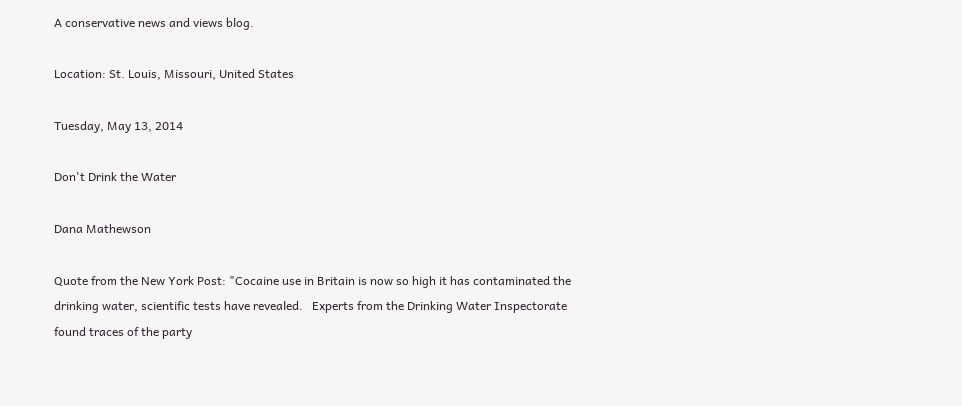A conservative news and views blog.

Location: St. Louis, Missouri, United States

Tuesday, May 13, 2014

Don't Drink the Water

Dana Mathewson

Quote from the New York Post: "Cocaine use in Britain is now so high it has contaminated the drinking water, scientific tests have revealed.   Experts from the Drinking Water Inspectorate found traces of the party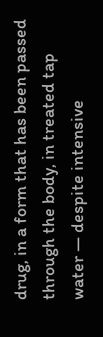drug, in a form that has been passed through the body, in treated tap water — despite intensive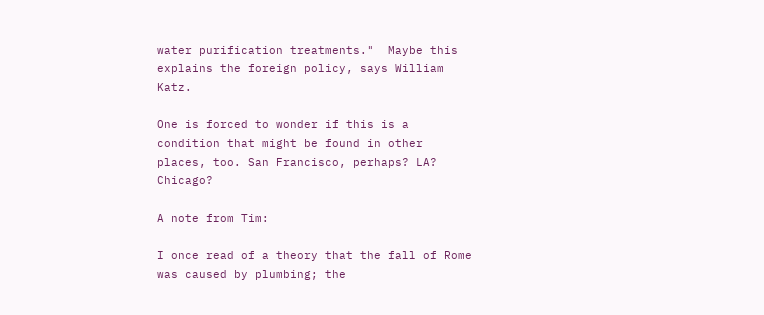water purification treatments."  Maybe this explains the foreign policy, says William Katz.

One is forced to wonder if this is a condition that might be found in other places, too. San Francisco, perhaps? LA? Chicago?

A note from Tim:

I once read of a theory that the fall of Rome was caused by plumbing; the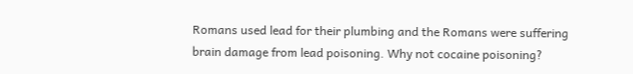Romans used lead for their plumbing and the Romans were suffering brain damage from lead poisoning. Why not cocaine poisoning?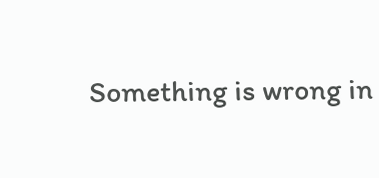Something is wrong in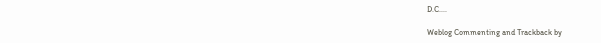D.C....

Weblog Commenting and Trackback by